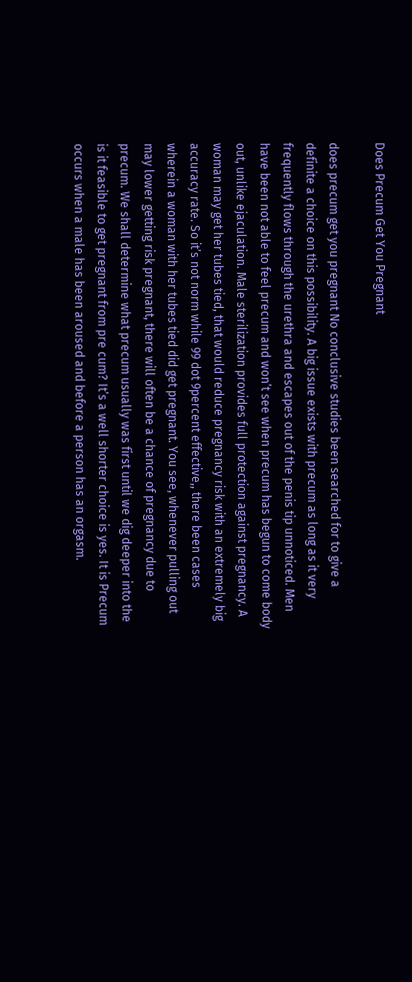Does Precum Get You Pregnant

does precum get you pregnant No conclusive studies been searched for to give a definite a choice on this possibility. A big issue exists with precum as long as it very frequently flows through the urethra and escapes out of the penis tip unnoticed. Men have been not able to feel precum and won’t see when precum has begun to come body out, unlike ejaculation. Male sterilization provides full protection against pregnancy. A woman may get her tubes tied, that would reduce pregnancy risk with an extremely big accuracy rate. So it’s not norm while 99 dot 9percent effective,, there been cases wherein a woman with her tubes tied did get pregnant. You see, whenever pulling out may lower getting risk pregnant, there will often be a chance of pregnancy due to precum. We shall determine what precum usually was first until we dig deeper into the is it feasible to get pregnant from pre cum? It’s a well shorter choice is yes. It is Precum occurs when a male has been aroused and before a person has an orgasm.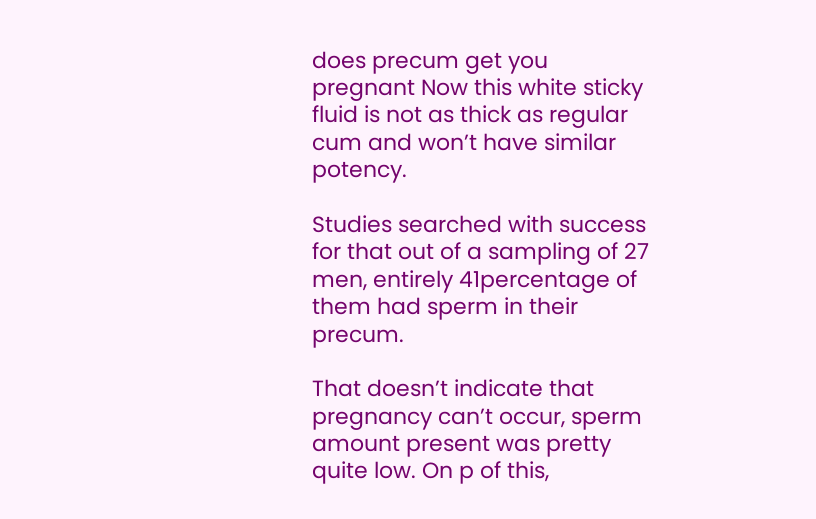does precum get you pregnant Now this white sticky fluid is not as thick as regular cum and won’t have similar potency.

Studies searched with success for that out of a sampling of 27 men, entirely 41percentage of them had sperm in their precum.

That doesn’t indicate that pregnancy can’t occur, sperm amount present was pretty quite low. On p of this,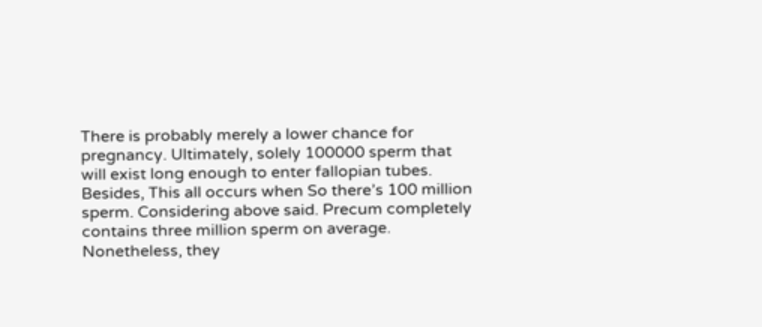There is probably merely a lower chance for pregnancy. Ultimately, solely 100000 sperm that will exist long enough to enter fallopian tubes. Besides, This all occurs when So there’s 100 million sperm. Considering above said. Precum completely contains three million sperm on average. Nonetheless, they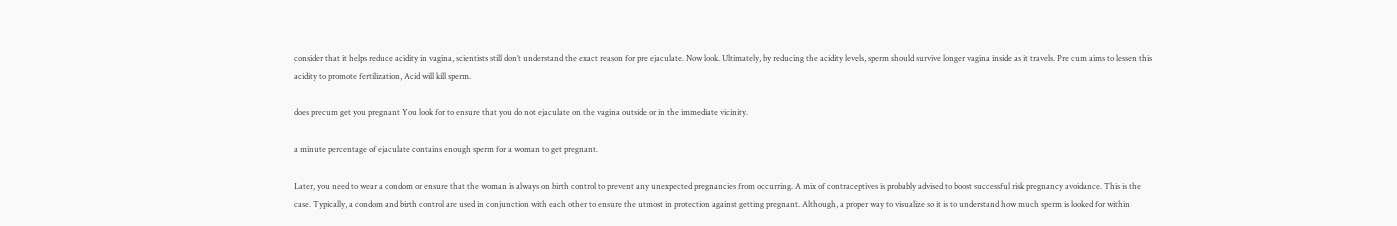consider that it helps reduce acidity in vagina, scientists still don’t understand the exact reason for pre ejaculate. Now look. Ultimately, by reducing the acidity levels, sperm should survive longer vagina inside as it travels. Pre cum aims to lessen this acidity to promote fertilization, Acid will kill sperm.

does precum get you pregnant You look for to ensure that you do not ejaculate on the vagina outside or in the immediate vicinity.

a minute percentage of ejaculate contains enough sperm for a woman to get pregnant.

Later, you need to wear a condom or ensure that the woman is always on birth control to prevent any unexpected pregnancies from occurring. A mix of contraceptives is probably advised to boost successful risk pregnancy avoidance. This is the case. Typically, a condom and birth control are used in conjunction with each other to ensure the utmost in protection against getting pregnant. Although, a proper way to visualize so it is to understand how much sperm is looked for within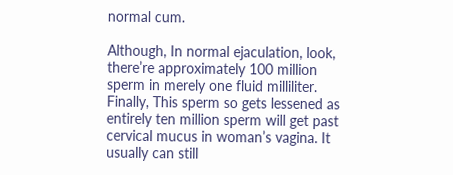normal cum.

Although, In normal ejaculation, look, there’re approximately 100 million sperm in merely one fluid milliliter. Finally, This sperm so gets lessened as entirely ten million sperm will get past cervical mucus in woman’s vagina. It usually can still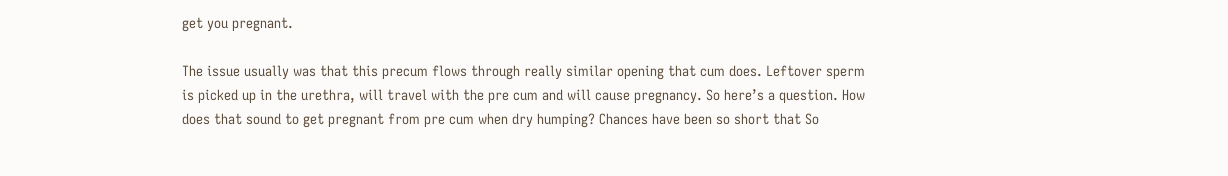get you pregnant.

The issue usually was that this precum flows through really similar opening that cum does. Leftover sperm is picked up in the urethra, will travel with the pre cum and will cause pregnancy. So here’s a question. How does that sound to get pregnant from pre cum when dry humping? Chances have been so short that So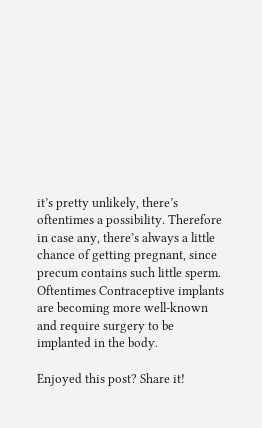it’s pretty unlikely, there’s oftentimes a possibility. Therefore in case any, there’s always a little chance of getting pregnant, since precum contains such little sperm. Oftentimes Contraceptive implants are becoming more well-known and require surgery to be implanted in the body.

Enjoyed this post? Share it!